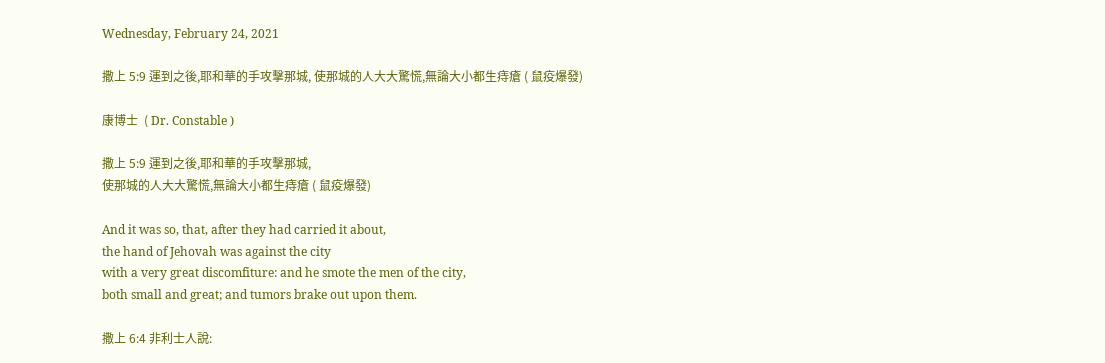Wednesday, February 24, 2021

撒上 5:9 運到之後,耶和華的手攻擊那城, 使那城的人大大驚慌,無論大小都生痔瘡 ( 鼠疫爆發)

康博士  ( Dr. Constable )

撒上 5:9 運到之後,耶和華的手攻擊那城,
使那城的人大大驚慌,無論大小都生痔瘡 ( 鼠疫爆發)

And it was so, that, after they had carried it about,
the hand of Jehovah was against the city
with a very great discomfiture: and he smote the men of the city,
both small and great; and tumors brake out upon them.

撒上 6:4 非利士人說: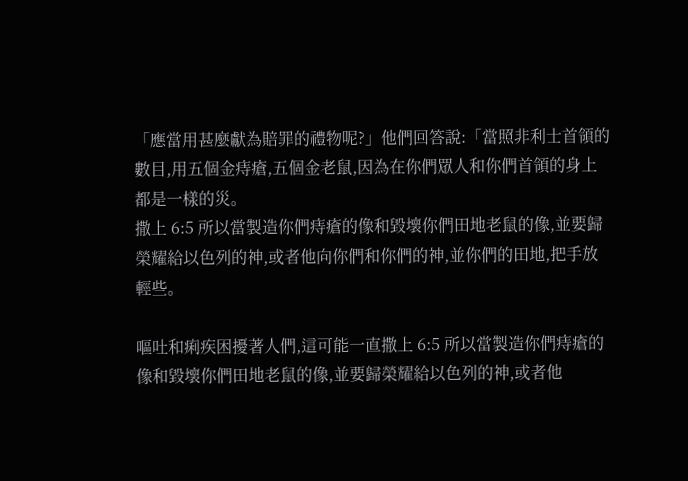「應當用甚麼獻為賠罪的禮物呢?」他們回答說:「當照非利士首領的數目,用五個金痔瘡,五個金老鼠,因為在你們眾人和你們首領的身上都是一樣的災。
撒上 6:5 所以當製造你們痔瘡的像和毀壞你們田地老鼠的像,並要歸榮耀給以色列的神,或者他向你們和你們的神,並你們的田地,把手放輕些。

嘔吐和痢疾困擾著人們,這可能一直撒上 6:5 所以當製造你們痔瘡的像和毀壞你們田地老鼠的像,並要歸榮耀給以色列的神,或者他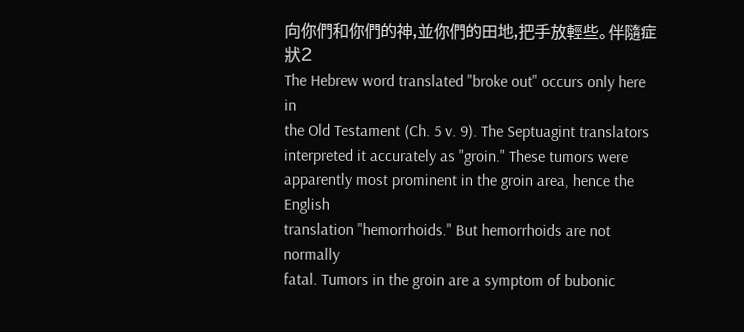向你們和你們的神,並你們的田地,把手放輕些。伴隨症狀2
The Hebrew word translated "broke out" occurs only here in
the Old Testament (Ch. 5 v. 9). The Septuagint translators
interpreted it accurately as "groin." These tumors were
apparently most prominent in the groin area, hence the English
translation "hemorrhoids." But hemorrhoids are not normally
fatal. Tumors in the groin are a symptom of bubonic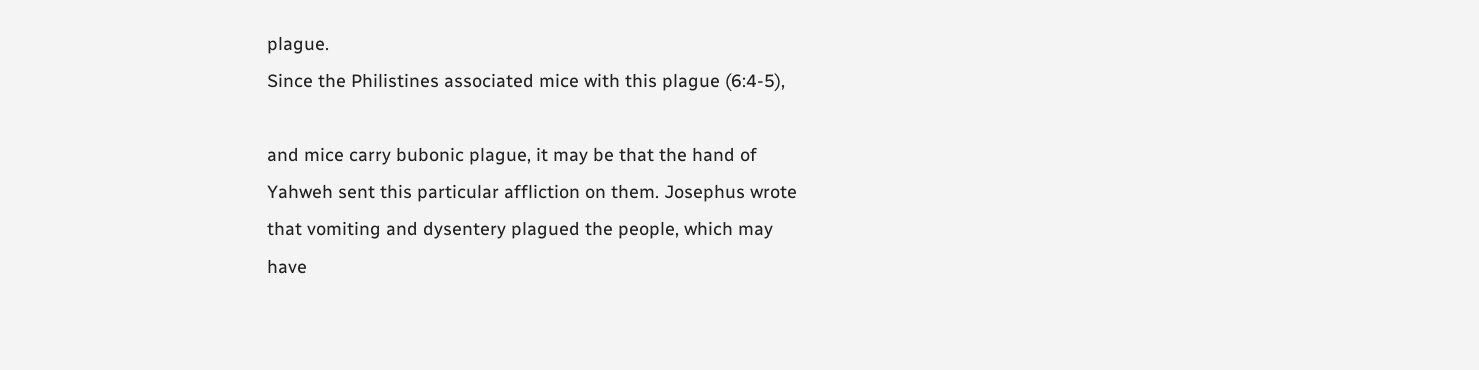plague.
Since the Philistines associated mice with this plague (6:4-5),

and mice carry bubonic plague, it may be that the hand of
Yahweh sent this particular affliction on them. Josephus wrote
that vomiting and dysentery plagued the people, which may
have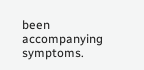been accompanying symptoms.